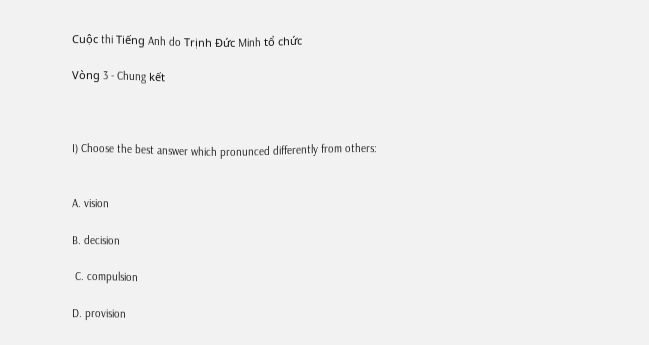Cuộc thi Tiếng Anh do Trịnh Đức Minh tổ chức

Vòng 3 - Chung kết



I) Choose the best answer which pronunced differently from others:


A. vision

B. decision

 C. compulsion

D. provision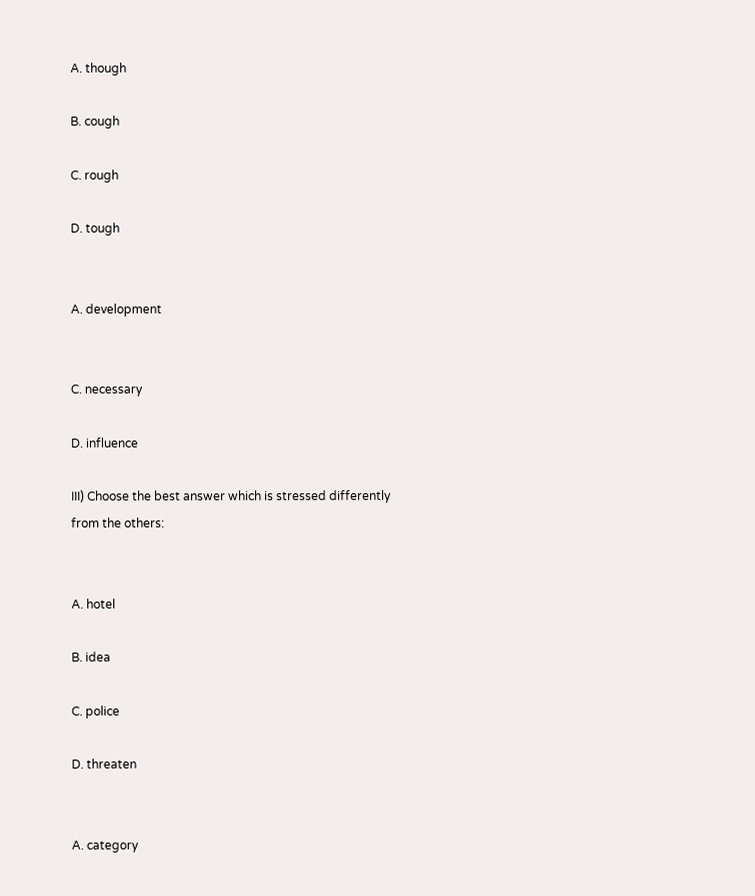A. though

B. cough

C. rough

D. tough


A. development


C. necessary

D. influence

III) Choose the best answer which is stressed differently from the others:


A. hotel

B. idea

C. police

D. threaten


A. category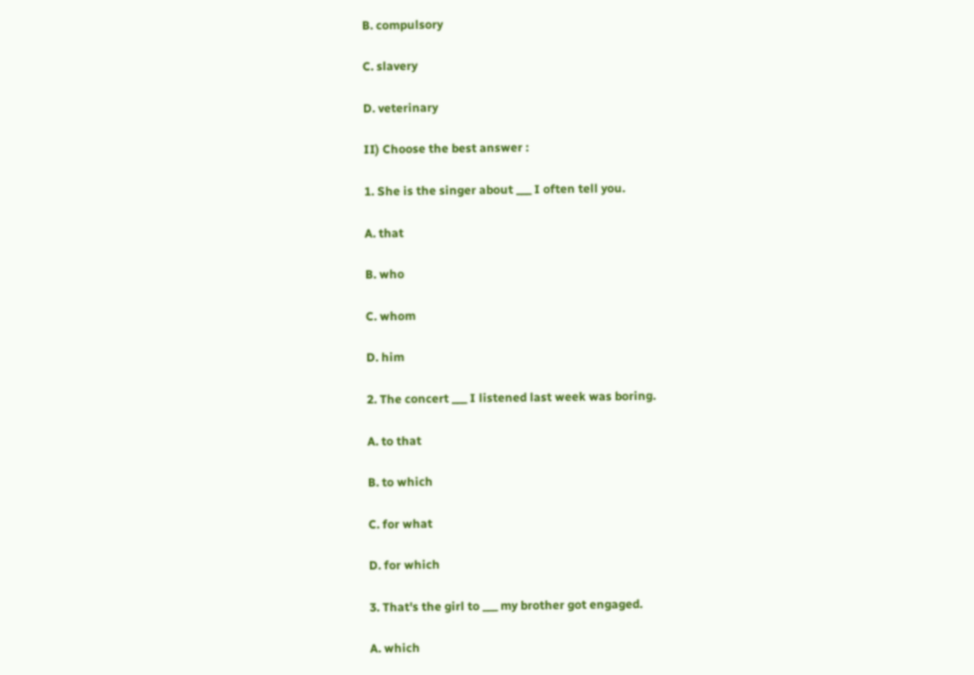B. compulsory

C. slavery

D. veterinary

II) Choose the best answer :

1. She is the singer about ___ I often tell you.

A. that

B. who

C. whom

D. him

2. The concert ___ I listened last week was boring.

A. to that

B. to which

C. for what

D. for which

3. That's the girl to ___ my brother got engaged.

A. which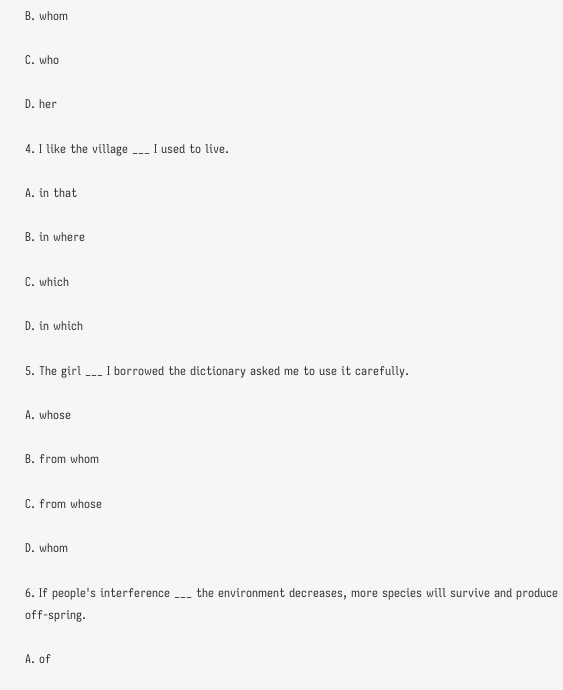B. whom

C. who

D. her

4. I like the village ___ I used to live.

A. in that

B. in where

C. which

D. in which

5. The girl ___ I borrowed the dictionary asked me to use it carefully.

A. whose

B. from whom

C. from whose

D. whom

6. If people's interference ___ the environment decreases, more species will survive and produce off-spring.

A. of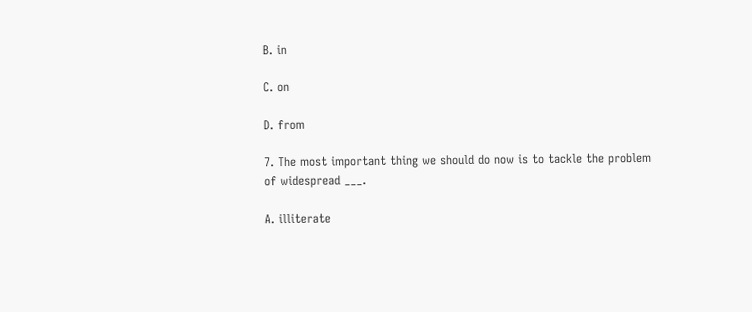B. in

C. on

D. from

7. The most important thing we should do now is to tackle the problem of widespread ___.

A. illiterate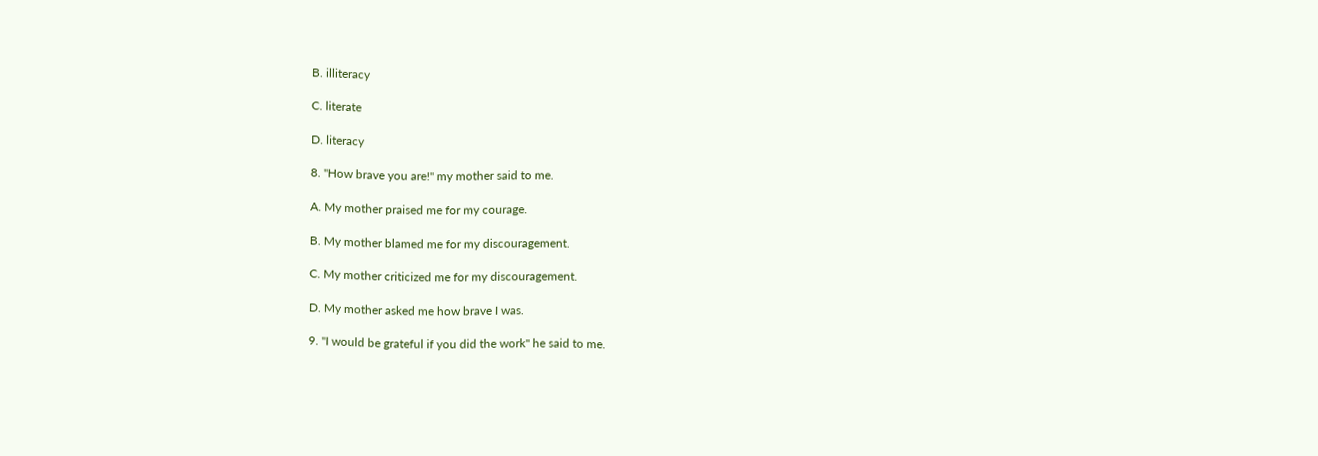B. illiteracy

C. literate

D. literacy

8. "How brave you are!" my mother said to me.

A. My mother praised me for my courage.

B. My mother blamed me for my discouragement.

C. My mother criticized me for my discouragement.

D. My mother asked me how brave I was.

9. "I would be grateful if you did the work" he said to me.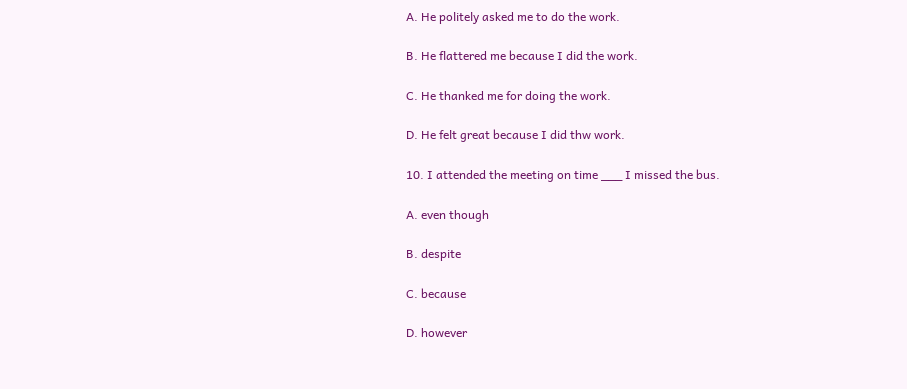A. He politely asked me to do the work.

B. He flattered me because I did the work.

C. He thanked me for doing the work.

D. He felt great because I did thw work.

10. I attended the meeting on time ___ I missed the bus.

A. even though

B. despite

C. because

D. however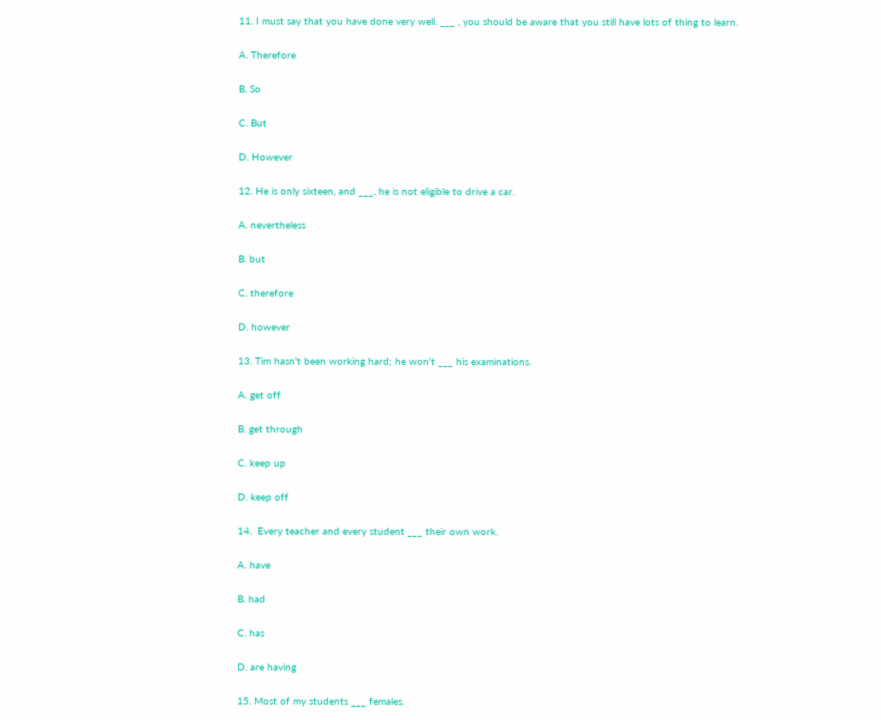11. I must say that you have done very well. ___ , you should be aware that you still have lots of thing to learn.

A. Therefore

B. So

C. But

D. However

12. He is only sixteen, and ___, he is not eligible to drive a car.

A. nevertheless

B. but

C. therefore

D. however

13. Tim hasn't been working hard; he won't ___ his examinations.

A. get off

B. get through

C. keep up

D. keep off

14.  Every teacher and every student ___ their own work.

A. have

B. had

C. has

D. are having

15. Most of my students ___ females.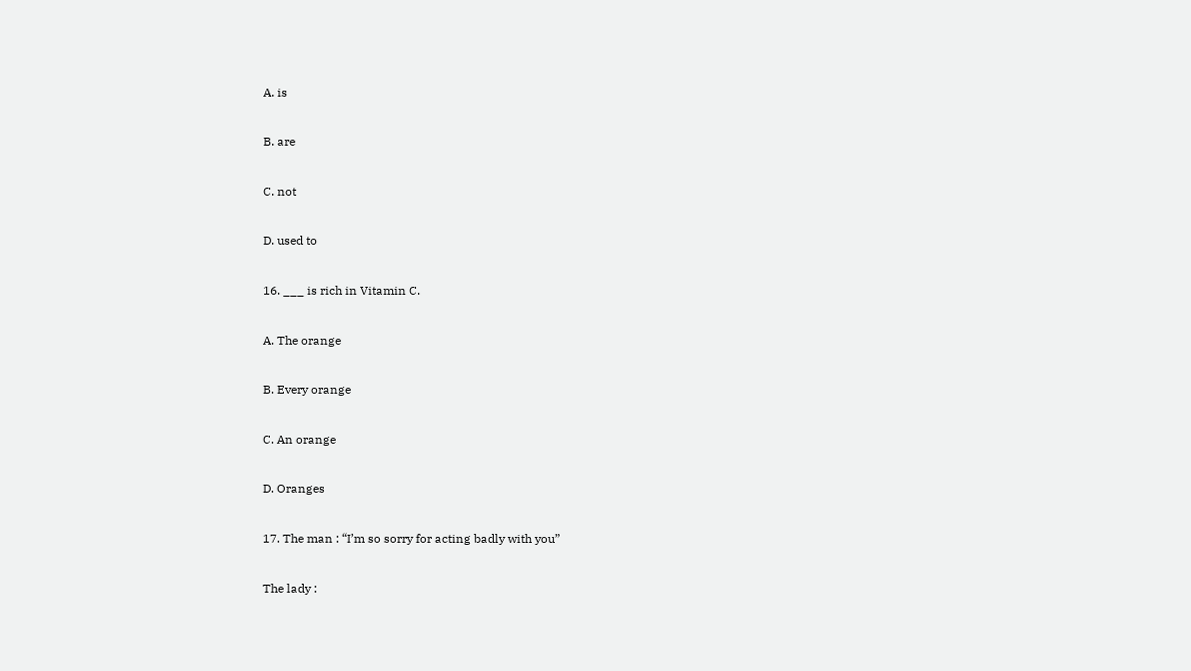A. is

B. are

C. not

D. used to

16. ___ is rich in Vitamin C.

A. The orange

B. Every orange

C. An orange

D. Oranges

17. The man : “I’m so sorry for acting badly with you”

The lady :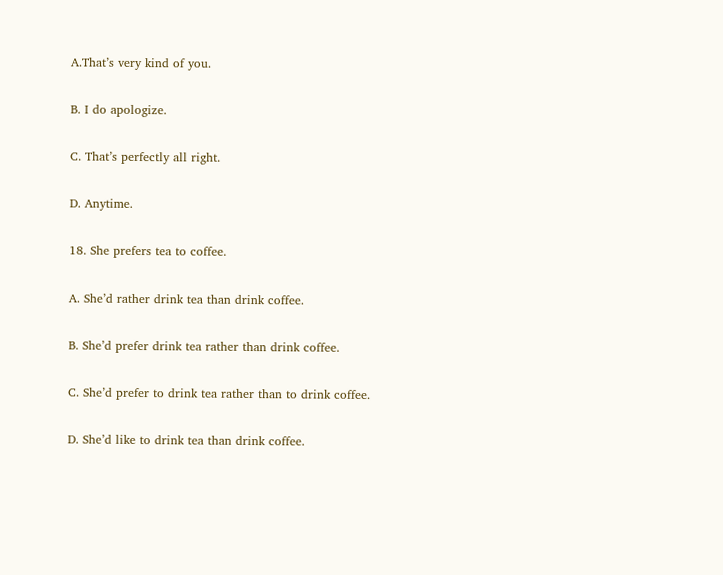A.That’s very kind of you.

B. I do apologize.

C. That’s perfectly all right.

D. Anytime.

18. She prefers tea to coffee.

A. She’d rather drink tea than drink coffee.

B. She’d prefer drink tea rather than drink coffee.

C. She’d prefer to drink tea rather than to drink coffee.

D. She’d like to drink tea than drink coffee.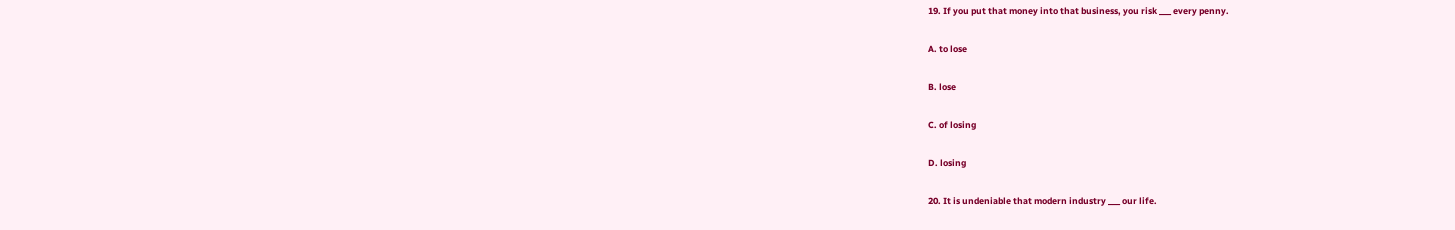19. If you put that money into that business, you risk ___ every penny.

A. to lose

B. lose

C. of losing

D. losing

20. It is undeniable that modern industry ___ our life.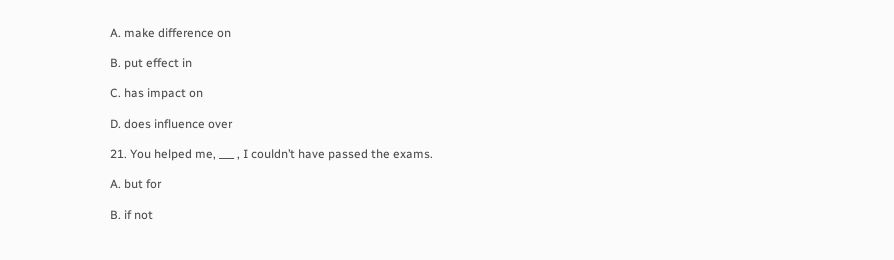A. make difference on

B. put effect in

C. has impact on

D. does influence over

21. You helped me, ___ , I couldn’t have passed the exams.

A. but for

B. if not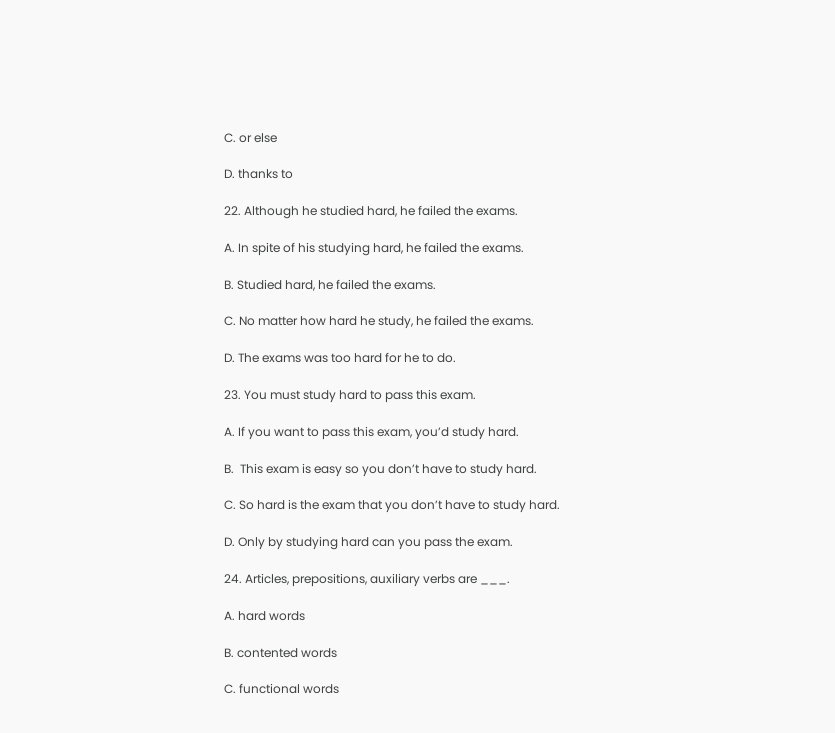C. or else

D. thanks to

22. Although he studied hard, he failed the exams.

A. In spite of his studying hard, he failed the exams.

B. Studied hard, he failed the exams.

C. No matter how hard he study, he failed the exams.

D. The exams was too hard for he to do.

23. You must study hard to pass this exam.

A. If you want to pass this exam, you’d study hard.

B.  This exam is easy so you don’t have to study hard.

C. So hard is the exam that you don’t have to study hard.

D. Only by studying hard can you pass the exam.

24. Articles, prepositions, auxiliary verbs are ___.

A. hard words

B. contented words

C. functional words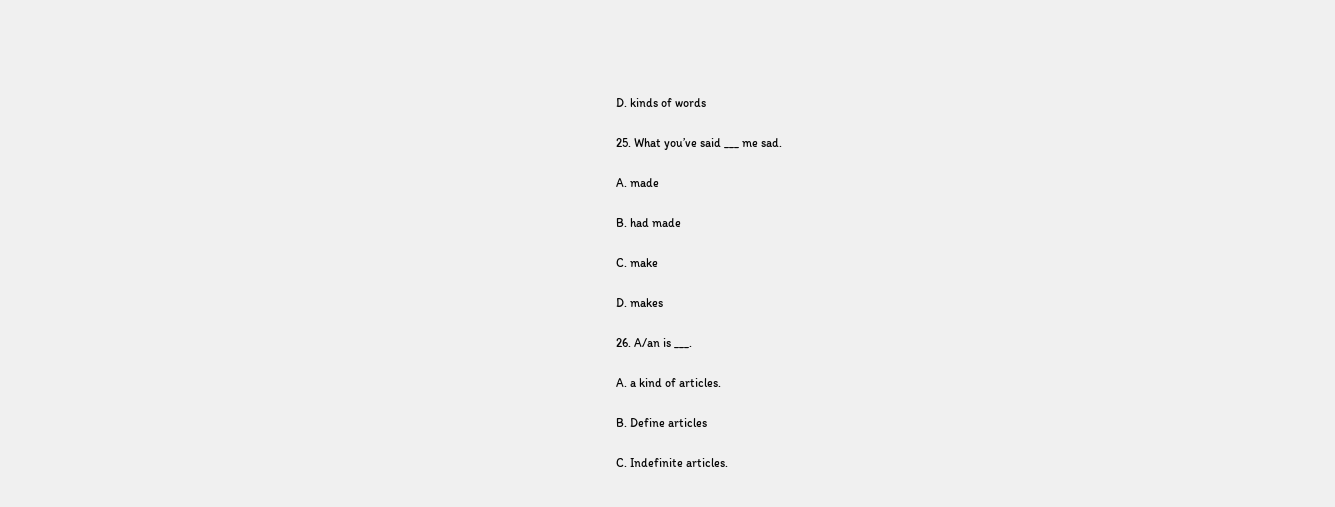D. kinds of words

25. What you’ve said ___ me sad.

A. made

B. had made

C. make

D. makes

26. A/an is ___.

A. a kind of articles.

B. Define articles

C. Indefinite articles.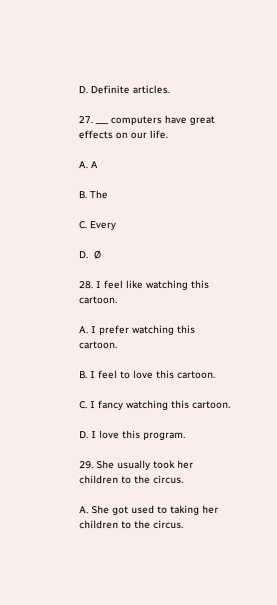D. Definite articles.

27. ___ computers have great effects on our life.

A. A

B. The

C. Every

D.  Ø

28. I feel like watching this cartoon.

A. I prefer watching this cartoon.

B. I feel to love this cartoon.

C. I fancy watching this cartoon.

D. I love this program.

29. She usually took her children to the circus.

A. She got used to taking her children to the circus.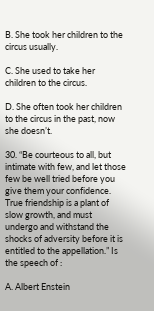B. She took her children to the circus usually.

C. She used to take her children to the circus.

D. She often took her children to the circus in the past, now she doesn’t.

30. “Be courteous to all, but intimate with few, and let those few be well tried before you give them your confidence. True friendship is a plant of slow growth, and must undergo and withstand the shocks of adversity before it is entitled to the appellation.” Is the speech of :

A. Albert Enstein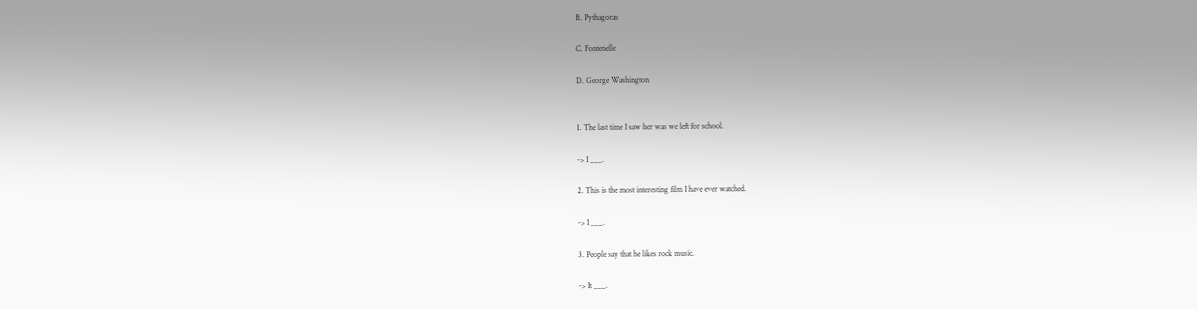B. Pythagoras

C. Fontenelle

D. George Washington


1. The last time I saw her was we left for school.

-> I ___.

2. This is the most interesting film I have ever watched.

-> I ___.

3. People say that he likes rock music.

-> It ___.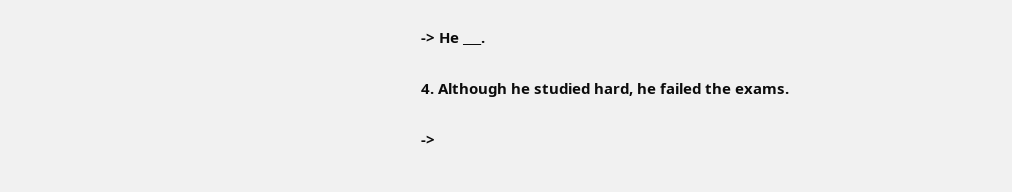-> He ___.

4. Although he studied hard, he failed the exams.

->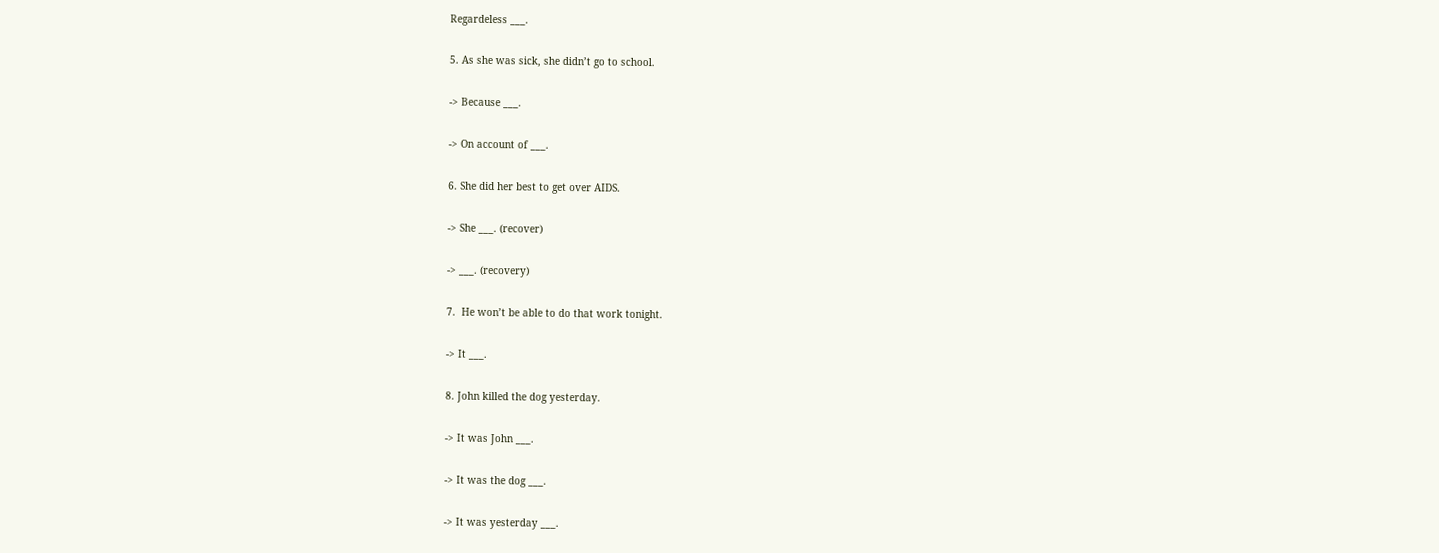Regardeless ___.

5. As she was sick, she didn’t go to school.

-> Because ___.

-> On account of ___.

6. She did her best to get over AIDS.

-> She ___. (recover)

-> ___. (recovery)

7.  He won’t be able to do that work tonight.

-> It ___.

8. John killed the dog yesterday.

-> It was John ___.

-> It was the dog ___.

-> It was yesterday ___.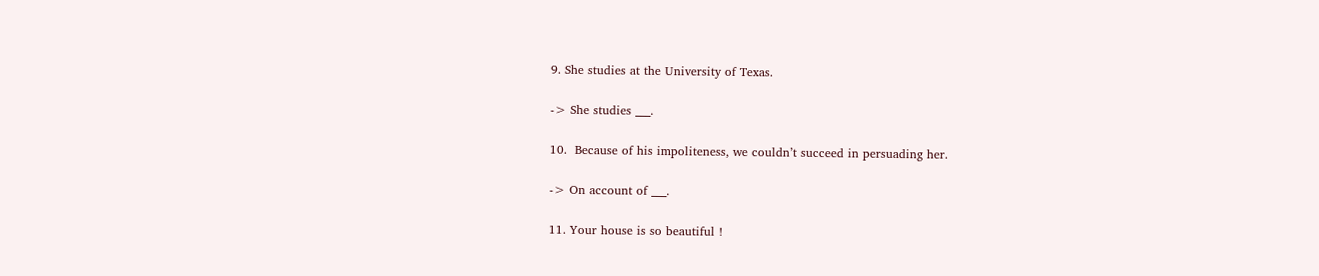9. She studies at the University of Texas.

-> She studies ___.

10.  Because of his impoliteness, we couldn’t succeed in persuading her.

-> On account of ___.

11. Your house is so beautiful !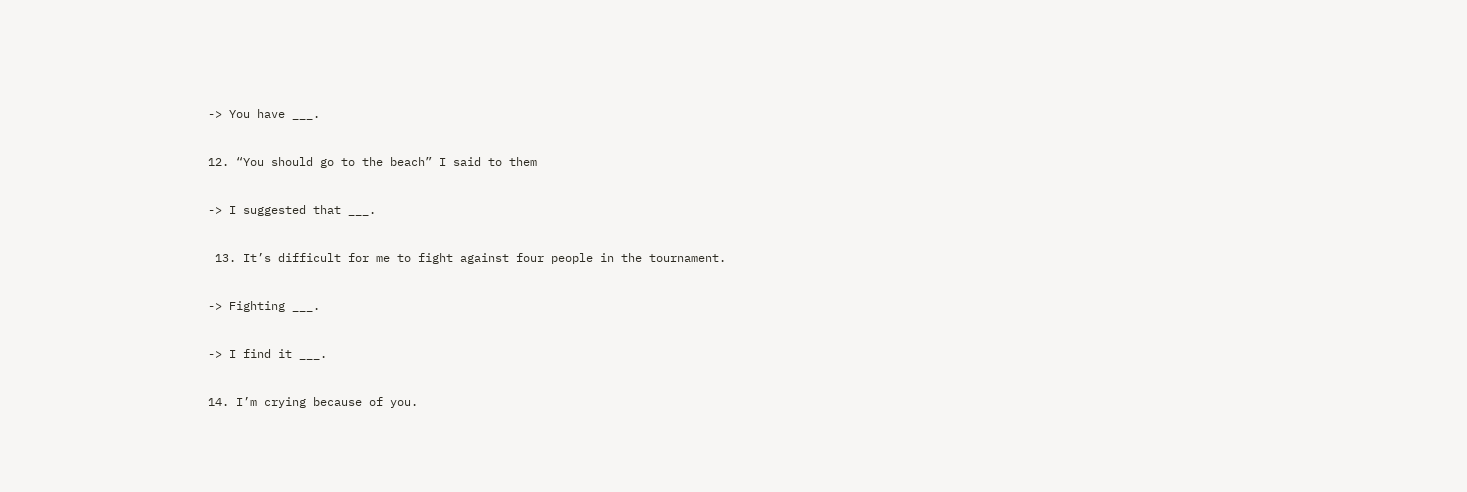-> You have ___.

12. “You should go to the beach” I said to them

-> I suggested that ___.

 13. It’s difficult for me to fight against four people in the tournament.

-> Fighting ___.

-> I find it ___.

14. I’m crying because of you.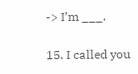-> I’m ___.

15. I called you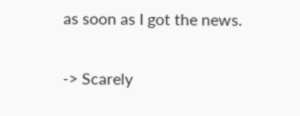as soon as I got the news.

-> Scarely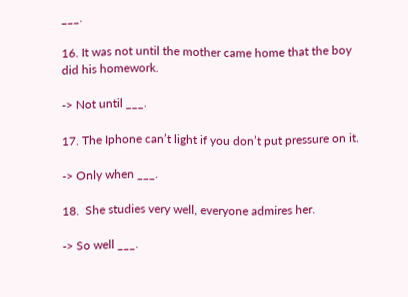___.

16. It was not until the mother came home that the boy did his homework.

-> Not until ___.

17. The Iphone can’t light if you don’t put pressure on it.

-> Only when ___.

18.  She studies very well, everyone admires her.

-> So well ___.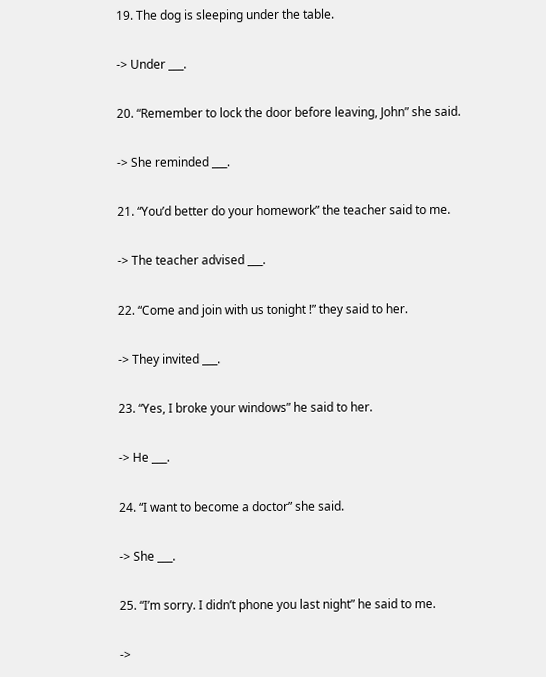19. The dog is sleeping under the table.

-> Under ___.

20. “Remember to lock the door before leaving, John” she said.

-> She reminded ___.

21. “You’d better do your homework” the teacher said to me.

-> The teacher advised ___.

22. “Come and join with us tonight !” they said to her.

-> They invited ___.

23. “Yes, I broke your windows” he said to her.

-> He ___.

24. “I want to become a doctor” she said.

-> She ___.

25. “I’m sorry. I didn’t phone you last night” he said to me.

->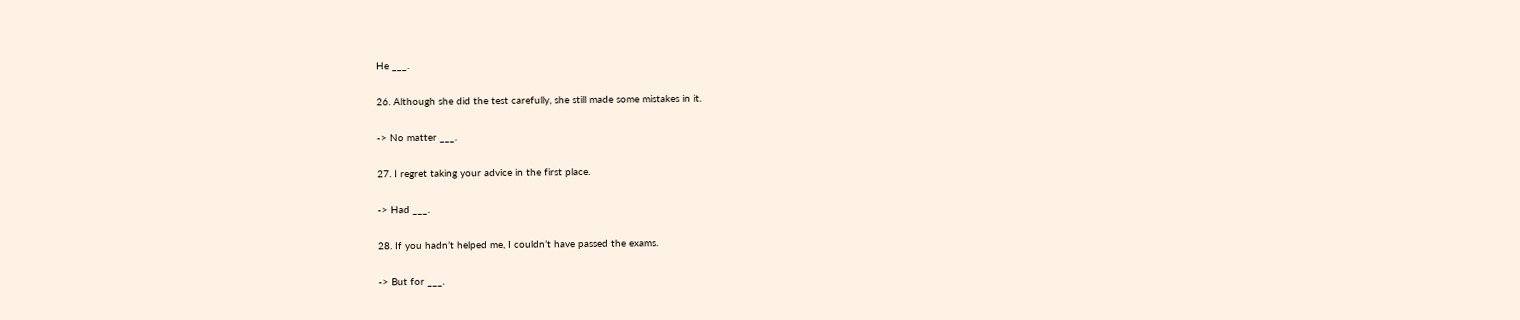He ___.

26. Although she did the test carefully, she still made some mistakes in it.

-> No matter ___.

27. I regret taking your advice in the first place.

-> Had ___.

28. If you hadn’t helped me, I couldn’t have passed the exams.

-> But for ___.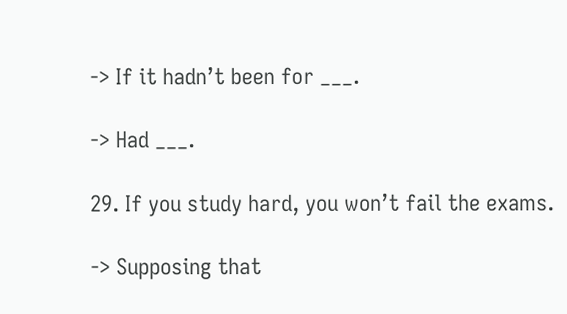-> If it hadn’t been for ___.

-> Had ___.

29. If you study hard, you won’t fail the exams.

-> Supposing that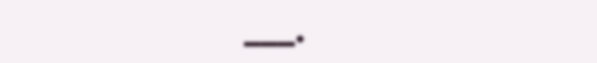___.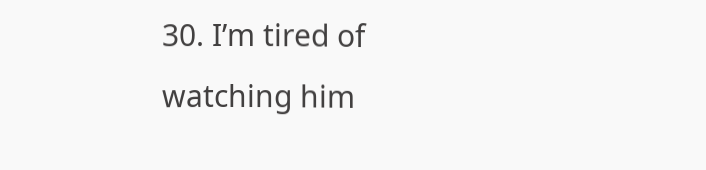30. I’m tired of watching him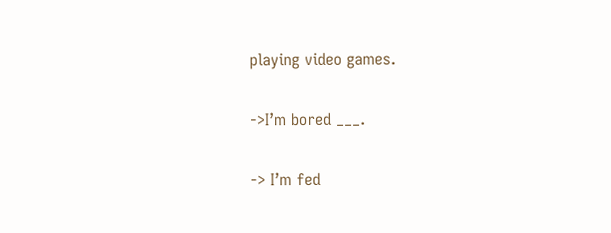playing video games.

->I’m bored ___.

-> I’m fed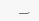___.